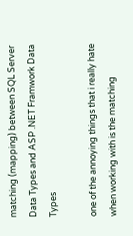matching (mapping) between SQL Server Data Types and ASP .NET Framwork Data Types

one of the annoying things that i really hate when working with is the matching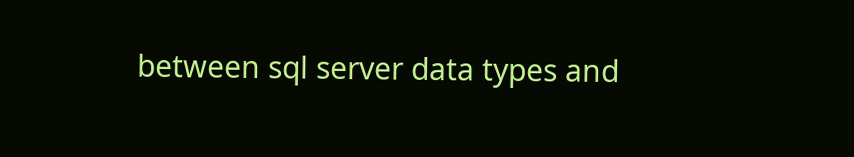between sql server data types and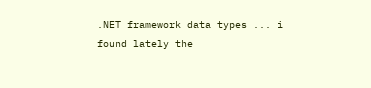.NET framework data types ... i found lately the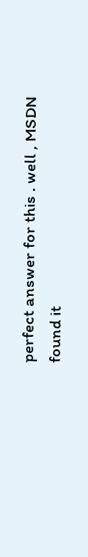perfect answer for this . well , MSDN found it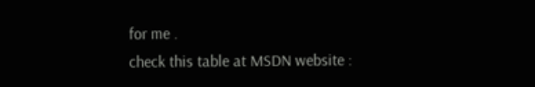for me .
check this table at MSDN website :